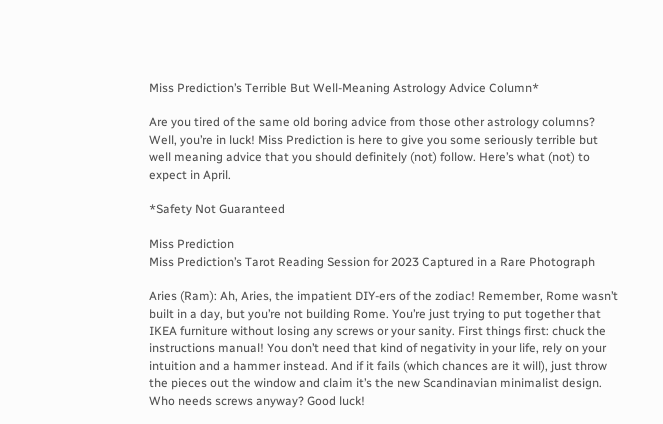Miss Prediction’s Terrible But Well-Meaning Astrology Advice Column*

Are you tired of the same old boring advice from those other astrology columns? Well, you’re in luck! Miss Prediction is here to give you some seriously terrible but well meaning advice that you should definitely (not) follow. Here’s what (not) to expect in April.

*Safety Not Guaranteed

Miss Prediction
Miss Prediction’s Tarot Reading Session for 2023 Captured in a Rare Photograph

Aries (Ram): Ah, Aries, the impatient DIY-ers of the zodiac! Remember, Rome wasn’t built in a day, but you’re not building Rome. You’re just trying to put together that IKEA furniture without losing any screws or your sanity. First things first: chuck the instructions manual! You don’t need that kind of negativity in your life, rely on your intuition and a hammer instead. And if it fails (which chances are it will), just throw the pieces out the window and claim it’s the new Scandinavian minimalist design. Who needs screws anyway? Good luck!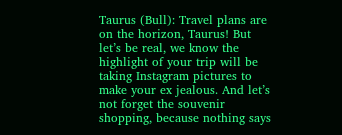Taurus (Bull): Travel plans are on the horizon, Taurus! But let’s be real, we know the highlight of your trip will be taking Instagram pictures to make your ex jealous. And let’s not forget the souvenir shopping, because nothing says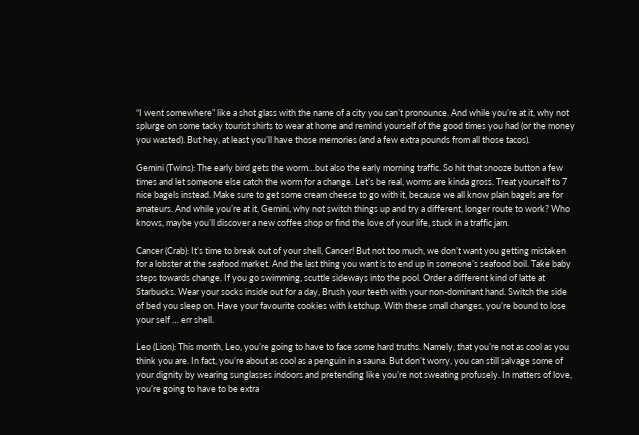“I went somewhere” like a shot glass with the name of a city you can’t pronounce. And while you’re at it, why not splurge on some tacky tourist shirts to wear at home and remind yourself of the good times you had (or the money you wasted). But hey, at least you’ll have those memories (and a few extra pounds from all those tacos).

Gemini (Twins): The early bird gets the worm…but also the early morning traffic. So hit that snooze button a few times and let someone else catch the worm for a change. Let’s be real, worms are kinda gross. Treat yourself to 7 nice bagels instead. Make sure to get some cream cheese to go with it, because we all know plain bagels are for amateurs. And while you’re at it, Gemini, why not switch things up and try a different, longer route to work? Who knows, maybe you’ll discover a new coffee shop or find the love of your life, stuck in a traffic jam.

Cancer (Crab): It’s time to break out of your shell, Cancer! But not too much, we don’t want you getting mistaken for a lobster at the seafood market. And the last thing you want is to end up in someone’s seafood boil. Take baby steps towards change. If you go swimming, scuttle sideways into the pool. Order a different kind of latte at Starbucks. Wear your socks inside out for a day, Brush your teeth with your non-dominant hand. Switch the side of bed you sleep on. Have your favourite cookies with ketchup. With these small changes, you’re bound to lose your self … err shell.

Leo (Lion): This month, Leo, you’re going to have to face some hard truths. Namely, that you’re not as cool as you think you are. In fact, you’re about as cool as a penguin in a sauna. But don’t worry, you can still salvage some of your dignity by wearing sunglasses indoors and pretending like you’re not sweating profusely. In matters of love, you’re going to have to be extra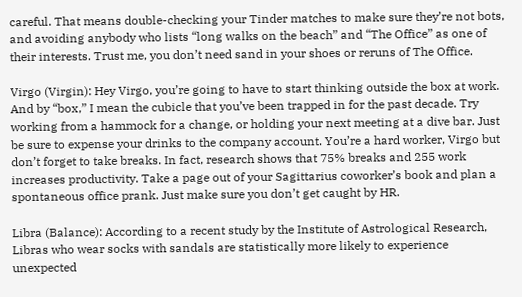careful. That means double-checking your Tinder matches to make sure they’re not bots, and avoiding anybody who lists “long walks on the beach” and “The Office” as one of their interests. Trust me, you don’t need sand in your shoes or reruns of The Office.

Virgo (Virgin): Hey Virgo, you’re going to have to start thinking outside the box at work. And by “box,” I mean the cubicle that you’ve been trapped in for the past decade. Try working from a hammock for a change, or holding your next meeting at a dive bar. Just be sure to expense your drinks to the company account. You’re a hard worker, Virgo but don’t forget to take breaks. In fact, research shows that 75% breaks and 255 work increases productivity. Take a page out of your Sagittarius coworker’s book and plan a spontaneous office prank. Just make sure you don’t get caught by HR.

Libra (Balance): According to a recent study by the Institute of Astrological Research, Libras who wear socks with sandals are statistically more likely to experience unexpected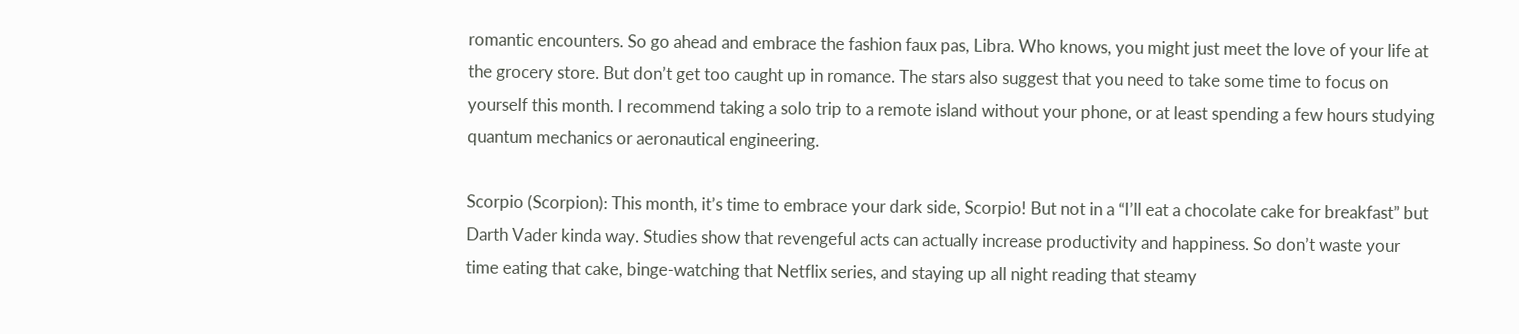romantic encounters. So go ahead and embrace the fashion faux pas, Libra. Who knows, you might just meet the love of your life at the grocery store. But don’t get too caught up in romance. The stars also suggest that you need to take some time to focus on yourself this month. I recommend taking a solo trip to a remote island without your phone, or at least spending a few hours studying quantum mechanics or aeronautical engineering.

Scorpio (Scorpion): This month, it’s time to embrace your dark side, Scorpio! But not in a “I’ll eat a chocolate cake for breakfast” but Darth Vader kinda way. Studies show that revengeful acts can actually increase productivity and happiness. So don’t waste your time eating that cake, binge-watching that Netflix series, and staying up all night reading that steamy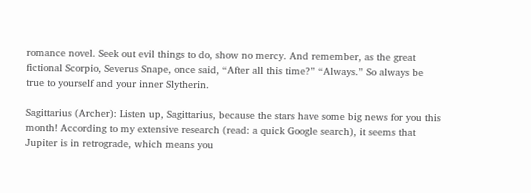romance novel. Seek out evil things to do, show no mercy. And remember, as the great fictional Scorpio, Severus Snape, once said, “After all this time?” “Always.” So always be true to yourself and your inner Slytherin.

Sagittarius (Archer): Listen up, Sagittarius, because the stars have some big news for you this month! According to my extensive research (read: a quick Google search), it seems that Jupiter is in retrograde, which means you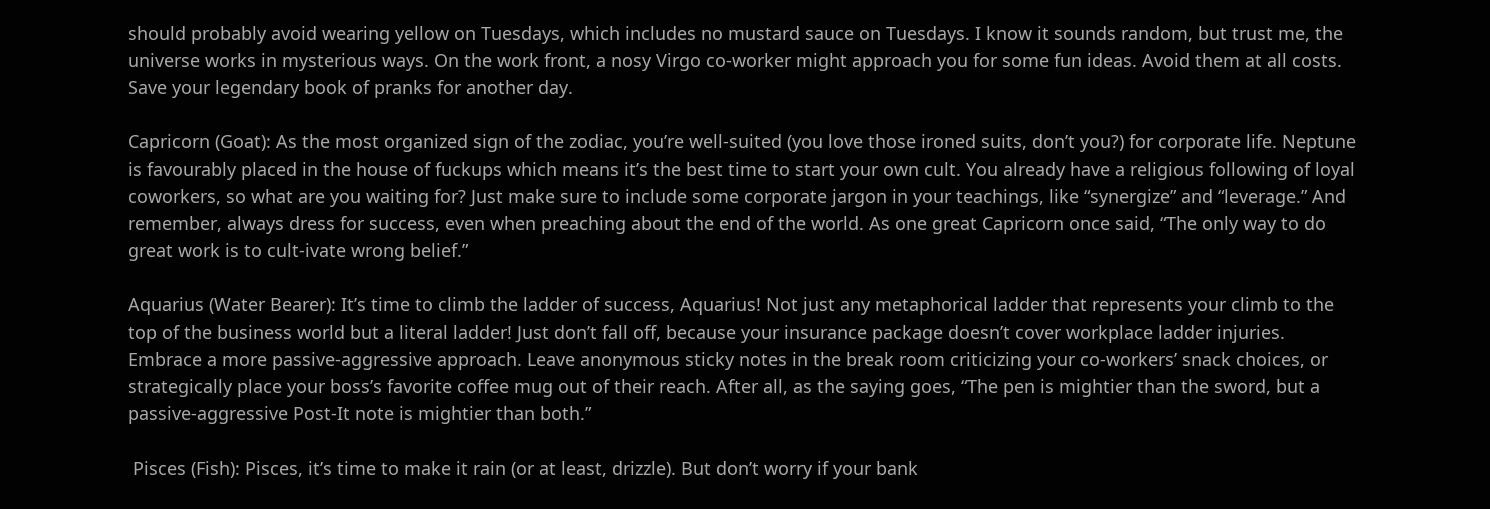should probably avoid wearing yellow on Tuesdays, which includes no mustard sauce on Tuesdays. I know it sounds random, but trust me, the universe works in mysterious ways. On the work front, a nosy Virgo co-worker might approach you for some fun ideas. Avoid them at all costs. Save your legendary book of pranks for another day.

Capricorn (Goat): As the most organized sign of the zodiac, you’re well-suited (you love those ironed suits, don’t you?) for corporate life. Neptune is favourably placed in the house of fuckups which means it’s the best time to start your own cult. You already have a religious following of loyal coworkers, so what are you waiting for? Just make sure to include some corporate jargon in your teachings, like “synergize” and “leverage.” And remember, always dress for success, even when preaching about the end of the world. As one great Capricorn once said, “The only way to do great work is to cult-ivate wrong belief.”

Aquarius (Water Bearer): It’s time to climb the ladder of success, Aquarius! Not just any metaphorical ladder that represents your climb to the top of the business world but a literal ladder! Just don’t fall off, because your insurance package doesn’t cover workplace ladder injuries. Embrace a more passive-aggressive approach. Leave anonymous sticky notes in the break room criticizing your co-workers’ snack choices, or strategically place your boss’s favorite coffee mug out of their reach. After all, as the saying goes, “The pen is mightier than the sword, but a passive-aggressive Post-It note is mightier than both.”

 Pisces (Fish): Pisces, it’s time to make it rain (or at least, drizzle). But don’t worry if your bank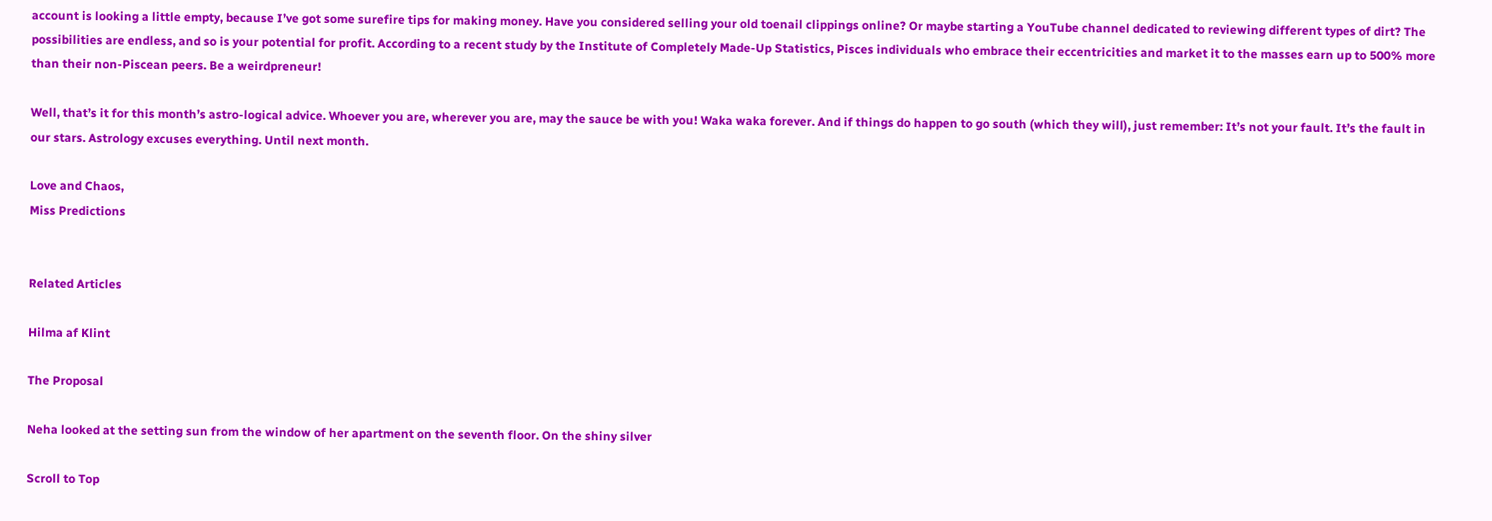account is looking a little empty, because I’ve got some surefire tips for making money. Have you considered selling your old toenail clippings online? Or maybe starting a YouTube channel dedicated to reviewing different types of dirt? The possibilities are endless, and so is your potential for profit. According to a recent study by the Institute of Completely Made-Up Statistics, Pisces individuals who embrace their eccentricities and market it to the masses earn up to 500% more than their non-Piscean peers. Be a weirdpreneur!

Well, that’s it for this month’s astro-logical advice. Whoever you are, wherever you are, may the sauce be with you! Waka waka forever. And if things do happen to go south (which they will), just remember: It’s not your fault. It’s the fault in our stars. Astrology excuses everything. Until next month.

Love and Chaos,
Miss Predictions


Related Articles

Hilma af Klint

The Proposal

Neha looked at the setting sun from the window of her apartment on the seventh floor. On the shiny silver

Scroll to Top